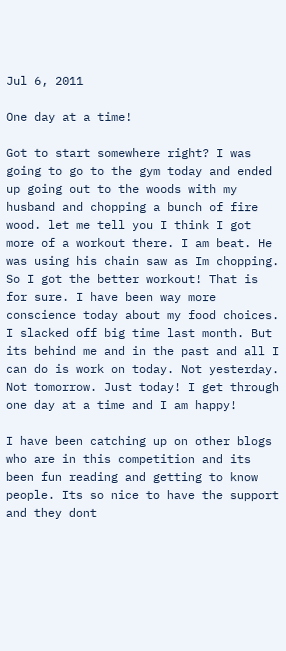Jul 6, 2011

One day at a time!

Got to start somewhere right? I was going to go to the gym today and ended up going out to the woods with my husband and chopping a bunch of fire wood. let me tell you I think I got more of a workout there. I am beat. He was using his chain saw as Im chopping. So I got the better workout! That is for sure. I have been way more conscience today about my food choices. I slacked off big time last month. But its behind me and in the past and all I can do is work on today. Not yesterday. Not tomorrow. Just today! I get through one day at a time and I am happy!

I have been catching up on other blogs who are in this competition and its been fun reading and getting to know people. Its so nice to have the support and they dont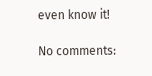even know it!

No comments: